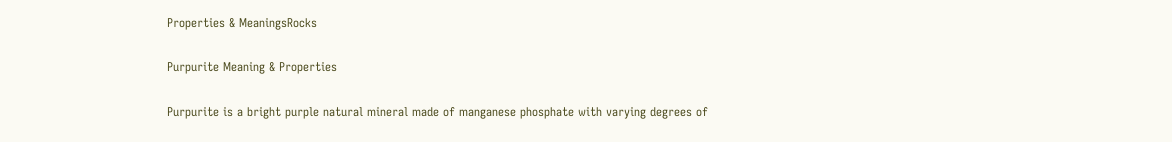Properties & MeaningsRocks

Purpurite Meaning & Properties

Purpurite is a bright purple natural mineral made of manganese phosphate with varying degrees of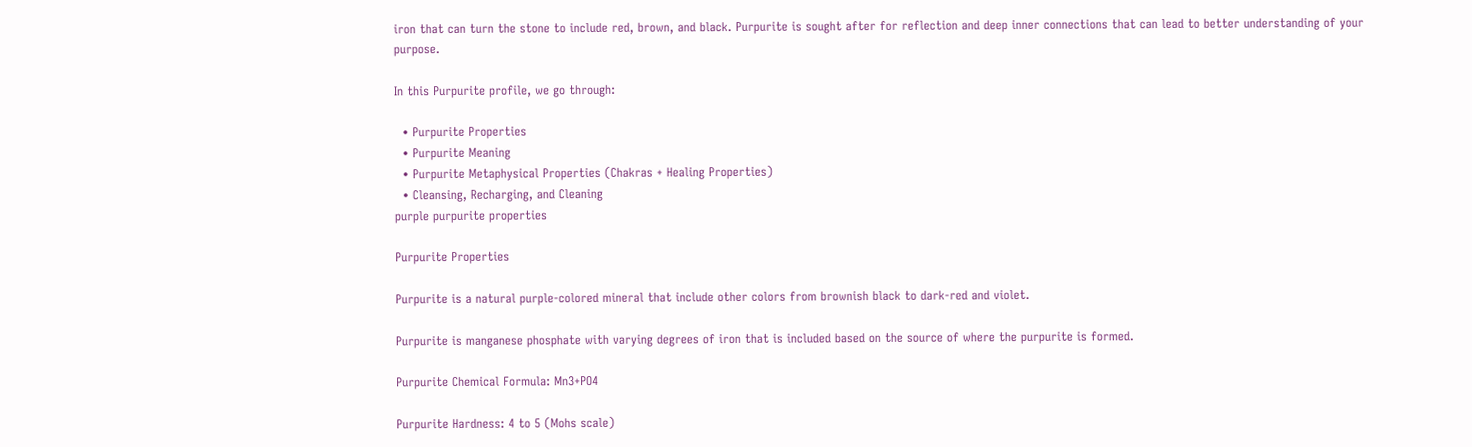iron that can turn the stone to include red, brown, and black. Purpurite is sought after for reflection and deep inner connections that can lead to better understanding of your purpose.

In this Purpurite profile, we go through:

  • Purpurite Properties
  • Purpurite Meaning
  • Purpurite Metaphysical Properties (Chakras + Healing Properties)
  • Cleansing, Recharging, and Cleaning
purple purpurite properties

Purpurite Properties

Purpurite is a natural purple-colored mineral that include other colors from brownish black to dark-red and violet.

Purpurite is manganese phosphate with varying degrees of iron that is included based on the source of where the purpurite is formed.

Purpurite Chemical Formula: Mn3+PO4

Purpurite Hardness: 4 to 5 (Mohs scale)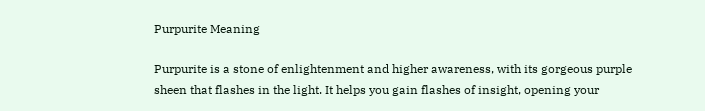Purpurite Meaning

Purpurite is a stone of enlightenment and higher awareness, with its gorgeous purple sheen that flashes in the light. It helps you gain flashes of insight, opening your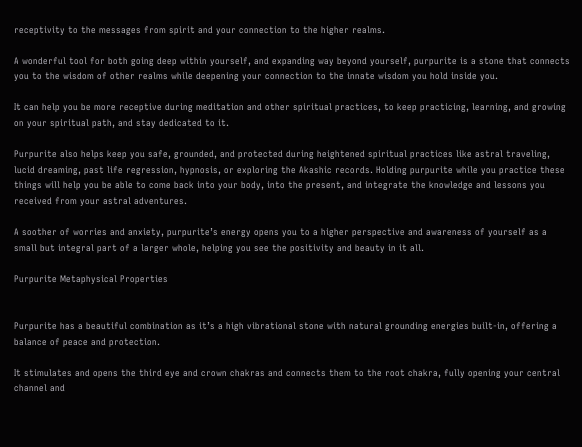receptivity to the messages from spirit and your connection to the higher realms.

A wonderful tool for both going deep within yourself, and expanding way beyond yourself, purpurite is a stone that connects you to the wisdom of other realms while deepening your connection to the innate wisdom you hold inside you.

It can help you be more receptive during meditation and other spiritual practices, to keep practicing, learning, and growing on your spiritual path, and stay dedicated to it.

Purpurite also helps keep you safe, grounded, and protected during heightened spiritual practices like astral traveling, lucid dreaming, past life regression, hypnosis, or exploring the Akashic records. Holding purpurite while you practice these things will help you be able to come back into your body, into the present, and integrate the knowledge and lessons you received from your astral adventures.

A soother of worries and anxiety, purpurite’s energy opens you to a higher perspective and awareness of yourself as a small but integral part of a larger whole, helping you see the positivity and beauty in it all.

Purpurite Metaphysical Properties


Purpurite has a beautiful combination as it’s a high vibrational stone with natural grounding energies built-in, offering a balance of peace and protection.

It stimulates and opens the third eye and crown chakras and connects them to the root chakra, fully opening your central channel and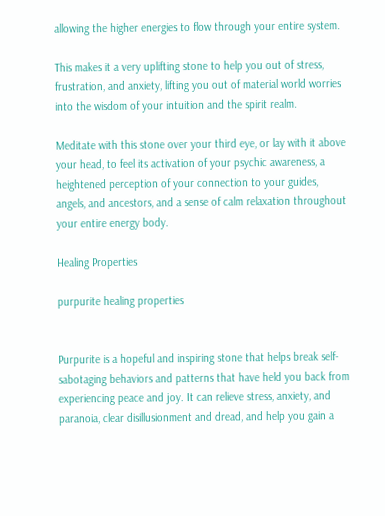allowing the higher energies to flow through your entire system.

This makes it a very uplifting stone to help you out of stress, frustration, and anxiety, lifting you out of material world worries into the wisdom of your intuition and the spirit realm.

Meditate with this stone over your third eye, or lay with it above your head, to feel its activation of your psychic awareness, a heightened perception of your connection to your guides, angels, and ancestors, and a sense of calm relaxation throughout your entire energy body.

Healing Properties

purpurite healing properties


Purpurite is a hopeful and inspiring stone that helps break self-sabotaging behaviors and patterns that have held you back from experiencing peace and joy. It can relieve stress, anxiety, and paranoia, clear disillusionment and dread, and help you gain a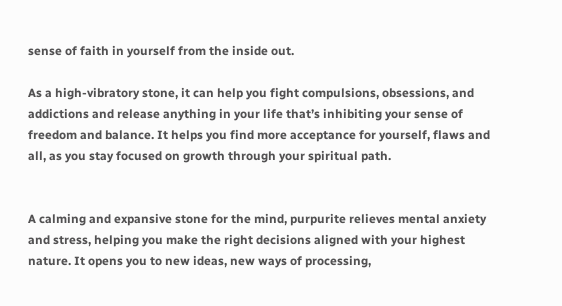sense of faith in yourself from the inside out.

As a high-vibratory stone, it can help you fight compulsions, obsessions, and addictions and release anything in your life that’s inhibiting your sense of freedom and balance. It helps you find more acceptance for yourself, flaws and all, as you stay focused on growth through your spiritual path.


A calming and expansive stone for the mind, purpurite relieves mental anxiety and stress, helping you make the right decisions aligned with your highest nature. It opens you to new ideas, new ways of processing,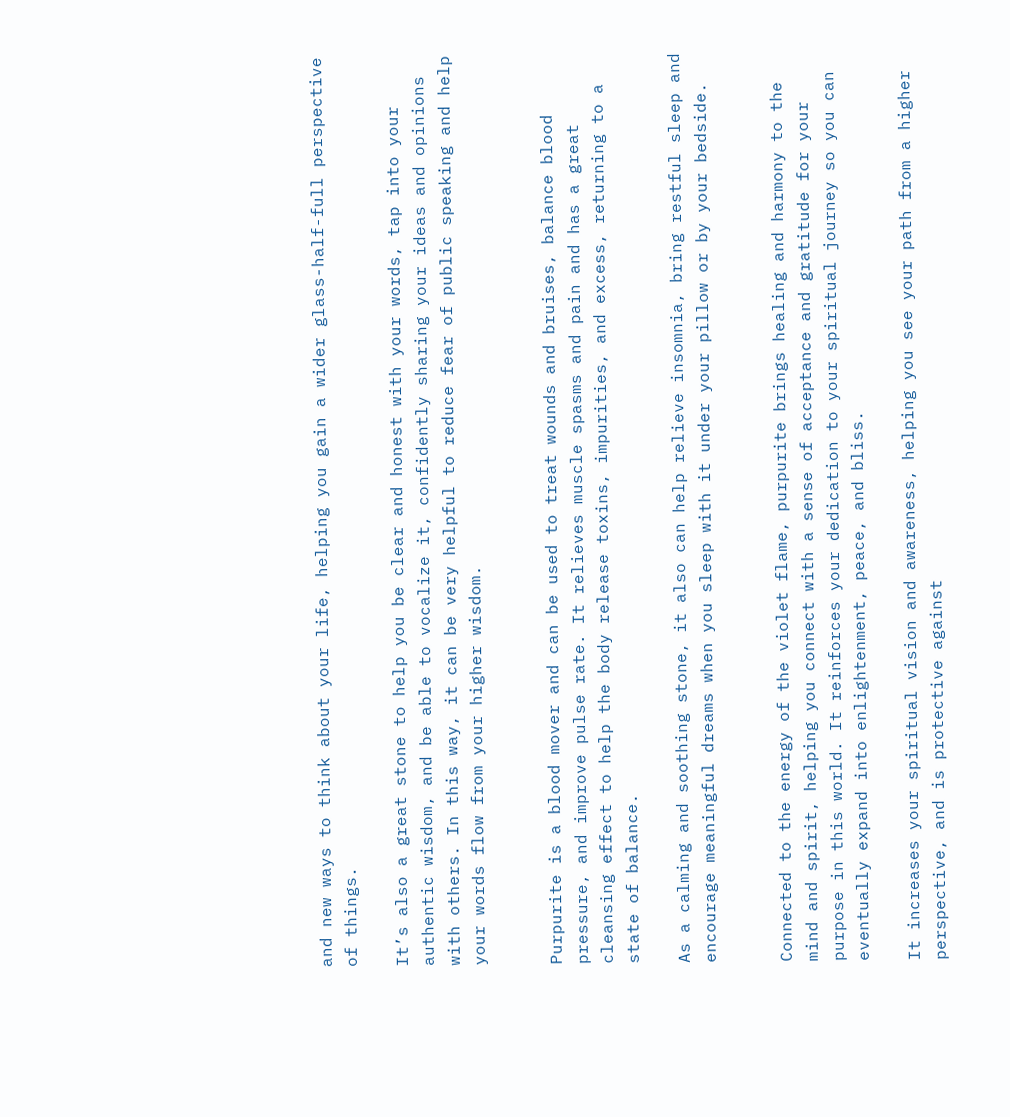and new ways to think about your life, helping you gain a wider glass-half-full perspective of things.

It’s also a great stone to help you be clear and honest with your words, tap into your authentic wisdom, and be able to vocalize it, confidently sharing your ideas and opinions with others. In this way, it can be very helpful to reduce fear of public speaking and help your words flow from your higher wisdom.


Purpurite is a blood mover and can be used to treat wounds and bruises, balance blood pressure, and improve pulse rate. It relieves muscle spasms and pain and has a great cleansing effect to help the body release toxins, impurities, and excess, returning to a state of balance.

As a calming and soothing stone, it also can help relieve insomnia, bring restful sleep and encourage meaningful dreams when you sleep with it under your pillow or by your bedside.


Connected to the energy of the violet flame, purpurite brings healing and harmony to the mind and spirit, helping you connect with a sense of acceptance and gratitude for your purpose in this world. It reinforces your dedication to your spiritual journey so you can eventually expand into enlightenment, peace, and bliss.

It increases your spiritual vision and awareness, helping you see your path from a higher perspective, and is protective against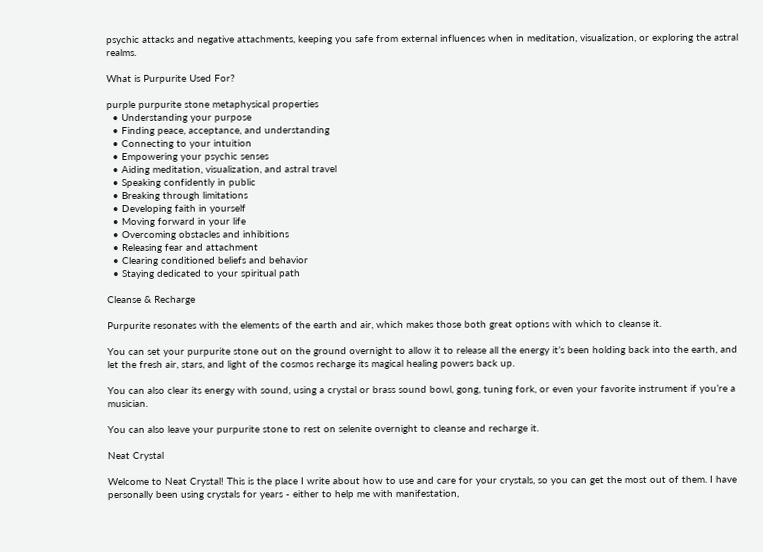psychic attacks and negative attachments, keeping you safe from external influences when in meditation, visualization, or exploring the astral realms.

What is Purpurite Used For?

purple purpurite stone metaphysical properties
  • Understanding your purpose
  • Finding peace, acceptance, and understanding
  • Connecting to your intuition
  • Empowering your psychic senses
  • Aiding meditation, visualization, and astral travel
  • Speaking confidently in public
  • Breaking through limitations
  • Developing faith in yourself
  • Moving forward in your life
  • Overcoming obstacles and inhibitions
  • Releasing fear and attachment
  • Clearing conditioned beliefs and behavior
  • Staying dedicated to your spiritual path

Cleanse & Recharge

Purpurite resonates with the elements of the earth and air, which makes those both great options with which to cleanse it.

You can set your purpurite stone out on the ground overnight to allow it to release all the energy it’s been holding back into the earth, and let the fresh air, stars, and light of the cosmos recharge its magical healing powers back up.

You can also clear its energy with sound, using a crystal or brass sound bowl, gong, tuning fork, or even your favorite instrument if you’re a musician.

You can also leave your purpurite stone to rest on selenite overnight to cleanse and recharge it.

Neat Crystal

Welcome to Neat Crystal! This is the place I write about how to use and care for your crystals, so you can get the most out of them. I have personally been using crystals for years - either to help me with manifestation,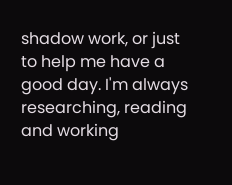shadow work, or just to help me have a good day. I'm always researching, reading and working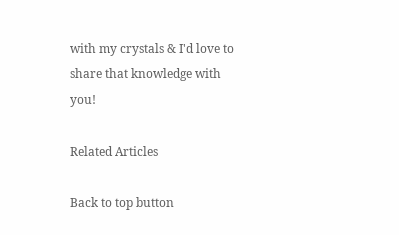with my crystals & I'd love to share that knowledge with you!

Related Articles

Back to top button